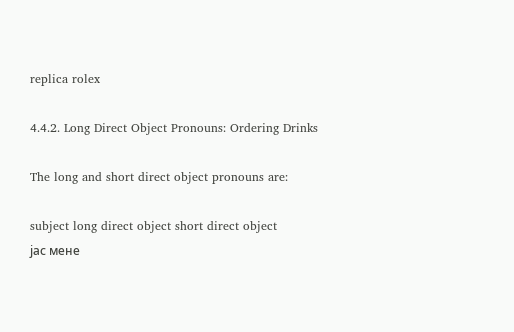replica rolex

4.4.2. Long Direct Object Pronouns: Ordering Drinks

The long and short direct object pronouns are:

subject long direct object short direct object
jас мене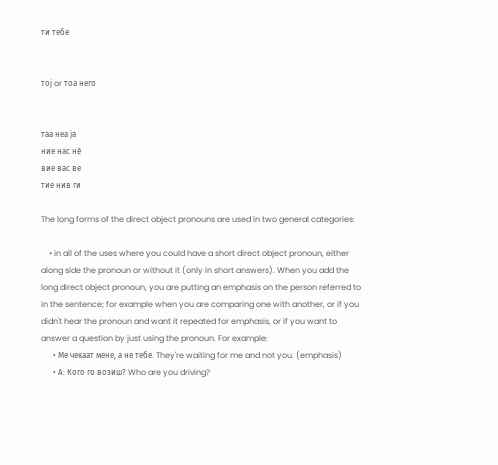ти тебе


тој or тоа него


таа неа ја
ние нас нè
вие вас ве
тие нив ги

The long forms of the direct object pronouns are used in two general categories:

    • in all of the uses where you could have a short direct object pronoun, either along side the pronoun or without it (only in short answers). When you add the long direct object pronoun, you are putting an emphasis on the person referred to in the sentence; for example when you are comparing one with another, or if you didn't hear the pronoun and want it repeated for emphasis, or if you want to answer a question by just using the pronoun. For example:
      • Ме чекаат мене, а не тебе. They're waiting for me and not you. (emphasis)
      • А: Кого го возиш? Who are you driving?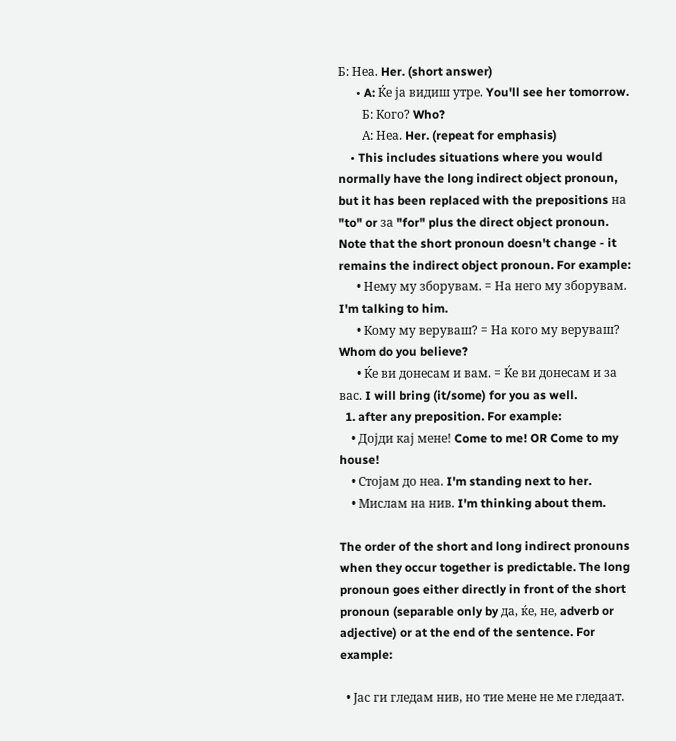Б: Неа. Her. (short answer)
      • A: Ќе ја видиш утре. You'll see her tomorrow.
        Б: Кого? Who?
        А: Неа. Her. (repeat for emphasis)
    • This includes situations where you would normally have the long indirect object pronoun, but it has been replaced with the prepositions на "to" or за "for" plus the direct object pronoun. Note that the short pronoun doesn't change - it remains the indirect object pronoun. For example:
      • Нему му зборувам. = На него му зборувам. I'm talking to him.
      • Кому му веруваш? = На кого му веруваш? Whom do you believe?
      • Ќе ви донесам и вам. = Ќе ви донесам и за вас. I will bring (it/some) for you as well.
  1. after any preposition. For example:
    • Дојди кај мене! Come to me! OR Come to my house!
    • Стојам до неа. I'm standing next to her.
    • Мислам на нив. I'm thinking about them.

The order of the short and long indirect pronouns when they occur together is predictable. The long pronoun goes either directly in front of the short pronoun (separable only by да, ќе, не, adverb or adjective) or at the end of the sentence. For example:

  • Јас ги гледам нив, но тие мене не ме гледаат.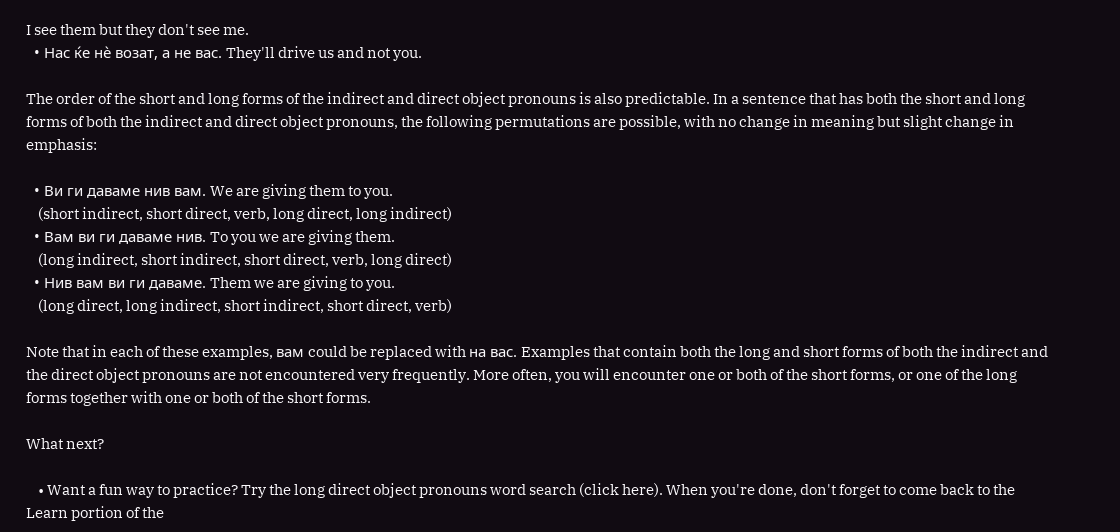I see them but they don't see me.
  • Нас ќе нè возат, а не вас. They'll drive us and not you.

The order of the short and long forms of the indirect and direct object pronouns is also predictable. In a sentence that has both the short and long forms of both the indirect and direct object pronouns, the following permutations are possible, with no change in meaning but slight change in emphasis:

  • Ви ги даваме нив вам. We are giving them to you.
    (short indirect, short direct, verb, long direct, long indirect)
  • Вам ви ги даваме нив. To you we are giving them.
    (long indirect, short indirect, short direct, verb, long direct)
  • Нив вам ви ги даваме. Them we are giving to you.
    (long direct, long indirect, short indirect, short direct, verb)

Note that in each of these examples, вам could be replaced with на вас. Examples that contain both the long and short forms of both the indirect and the direct object pronouns are not encountered very frequently. More often, you will encounter one or both of the short forms, or one of the long forms together with one or both of the short forms.

What next?

    • Want a fun way to practice? Try the long direct object pronouns word search (click here). When you're done, don't forget to come back to the Learn portion of the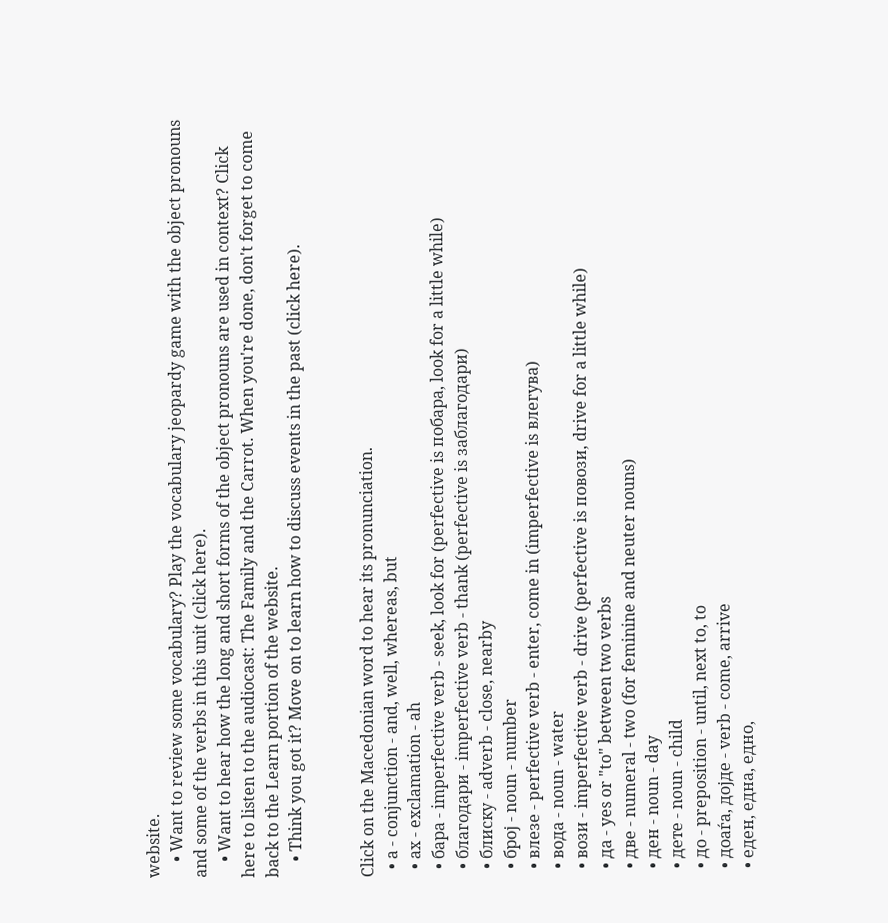website.
    • Want to review some vocabulary? Play the vocabulary jeopardy game with the object pronouns and some of the verbs in this unit (click here).
    • Want to hear how the long and short forms of the object pronouns are used in context? Click here to listen to the audiocast: The Family and the Carrot. When you're done, don't forget to come back to the Learn portion of the website.
    • Think you got it? Move on to learn how to discuss events in the past (click here).


Click on the Macedonian word to hear its pronunciation.
  • a - conjunction - and, well, whereas, but
  • ах - exclamation - ah
  • бара - imperfective verb - seek, look for (perfective is побара, look for a little while)
  • благодари - imperfective verb - thank (perfective is заблагодари)
  • блиску - adverb - close, nearby
  • број - noun - number
  • влезе - perfective verb - enter, come in (imperfective is влегува)
  • вода - noun - water
  • вози - imperfective verb - drive (perfective is повози, drive for a little while)
  • да - yes or "to" between two verbs
  • две - numeral - two (for feminine and neuter nouns)
  • ден - noun - day
  • дете - noun - child
  • до - preposition - until, next to, to
  • доаѓа, дојде - verb - come, arrive
  • еден, една, едно,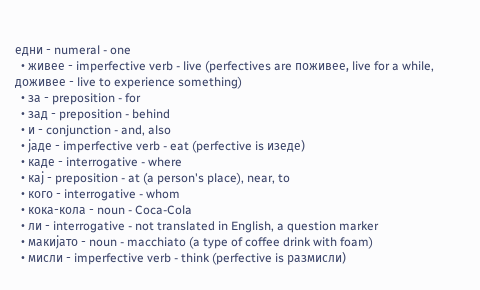едни - numeral - one
  • живее - imperfective verb - live (perfectives are поживее, live for a while, доживее - live to experience something)
  • за - preposition - for
  • зад - preposition - behind
  • и - conjunction - and, also
  • јаде - imperfective verb - eat (perfective is изеде)
  • каде - interrogative - where
  • кај - preposition - at (a person's place), near, to
  • кого - interrogative - whom
  • кока-кола - noun - Coca-Cola
  • ли - interrogative - not translated in English, a question marker
  • макијато - noun - macchiato (a type of coffee drink with foam)
  • мисли - imperfective verb - think (perfective is размисли)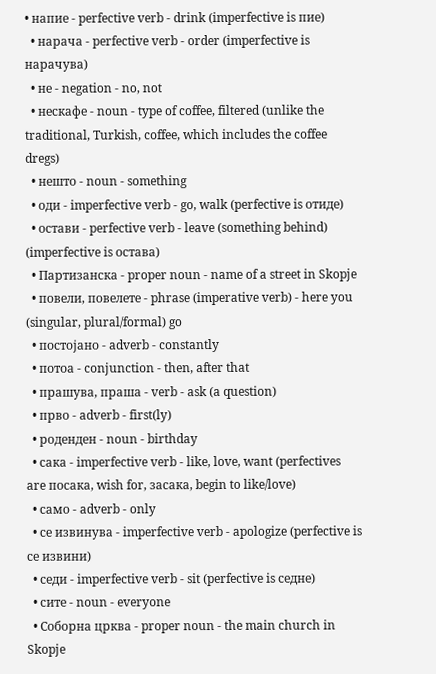• напие - perfective verb - drink (imperfective is пие)
  • нарача - perfective verb - order (imperfective is нарачува)
  • не - negation - no, not
  • нескафе - noun - type of coffee, filtered (unlike the traditional, Turkish, coffee, which includes the coffee dregs)
  • нешто - noun - something
  • оди - imperfective verb - go, walk (perfective is отиде)
  • остави - perfective verb - leave (something behind) (imperfective is остава)
  • Партизанска - proper noun - name of a street in Skopje
  • повели, повелете - phrase (imperative verb) - here you (singular, plural/formal) go
  • постојано - adverb - constantly
  • потоа - conjunction - then, after that
  • прашува, праша - verb - ask (a question)
  • прво - adverb - first(ly)
  • роденден - noun - birthday
  • сака - imperfective verb - like, love, want (perfectives are посака, wish for, засака, begin to like/love)
  • само - adverb - only
  • се извинува - imperfective verb - apologize (perfective is се извини)
  • седи - imperfective verb - sit (perfective is седне)
  • сите - noun - everyone
  • Соборна црква - proper noun - the main church in Skopje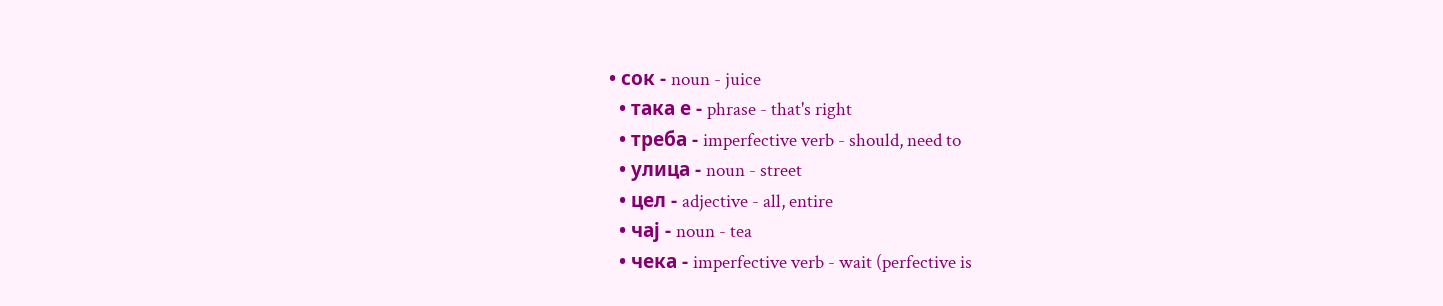• сок - noun - juice
  • така е - phrase - that's right
  • треба - imperfective verb - should, need to
  • улица - noun - street
  • цел - adjective - all, entire
  • чај - noun - tea
  • чека - imperfective verb - wait (perfective is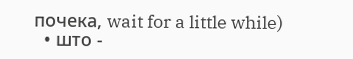почека, wait for a little while)
  • што -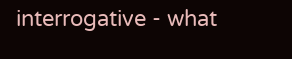interrogative - what